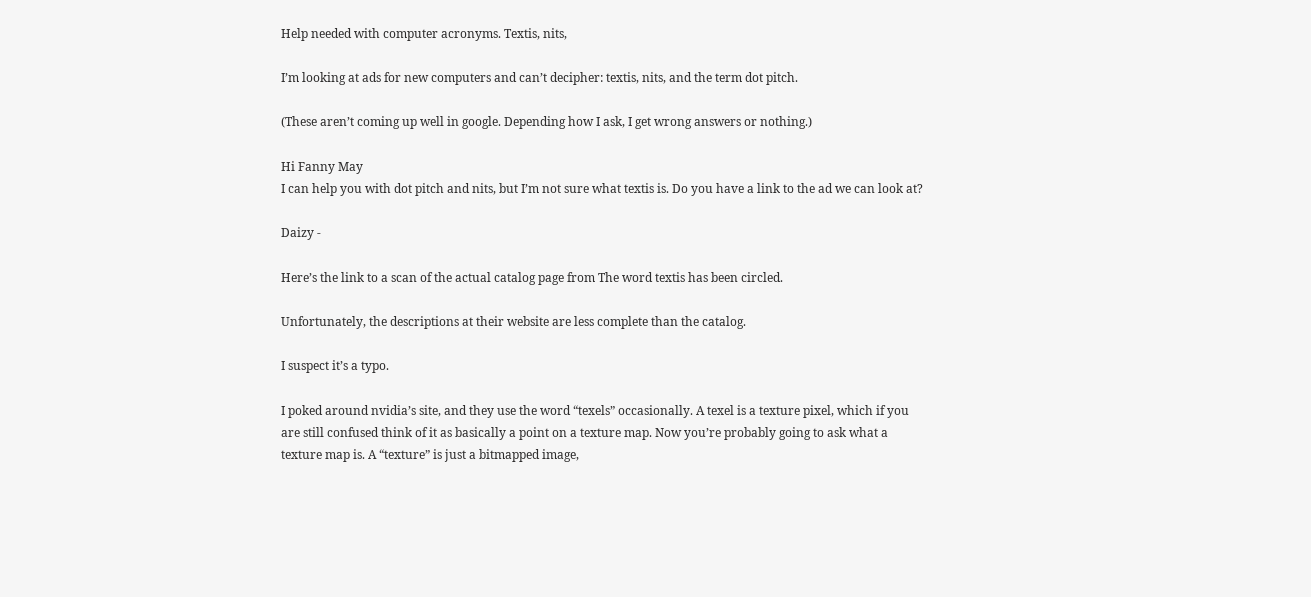Help needed with computer acronyms. Textis, nits,

I’m looking at ads for new computers and can’t decipher: textis, nits, and the term dot pitch.

(These aren’t coming up well in google. Depending how I ask, I get wrong answers or nothing.)

Hi Fanny May
I can help you with dot pitch and nits, but I’m not sure what textis is. Do you have a link to the ad we can look at?

Daizy -

Here’s the link to a scan of the actual catalog page from The word textis has been circled.

Unfortunately, the descriptions at their website are less complete than the catalog.

I suspect it’s a typo.

I poked around nvidia’s site, and they use the word “texels” occasionally. A texel is a texture pixel, which if you are still confused think of it as basically a point on a texture map. Now you’re probably going to ask what a texture map is. A “texture” is just a bitmapped image,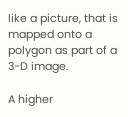like a picture, that is mapped onto a polygon as part of a 3-D image.

A higher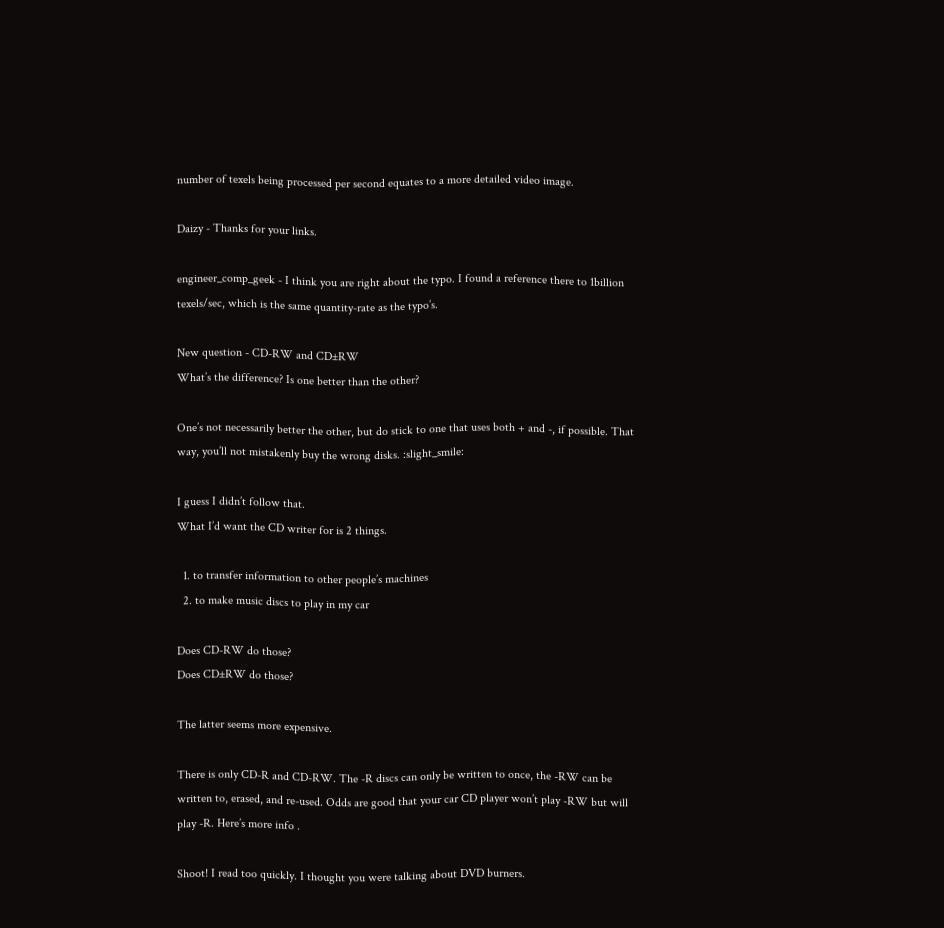number of texels being processed per second equates to a more detailed video image.

Daizy - Thanks for your links.

engineer_comp_geek - I think you are right about the typo. I found a reference there to 1billion texels/sec, which is the same quantity-rate as the typo’s.

New question - CD-RW and CD±RW
What’s the difference? Is one better than the other?

One’s not necessarily better the other, but do stick to one that uses both + and -, if possible. That way, you’ll not mistakenly buy the wrong disks. :slight_smile:

I guess I didn’t follow that.
What I’d want the CD writer for is 2 things.

  1. to transfer information to other people’s machines
  2. to make music discs to play in my car

Does CD-RW do those?
Does CD±RW do those?

The latter seems more expensive.

There is only CD-R and CD-RW. The -R discs can only be written to once, the -RW can be written to, erased, and re-used. Odds are good that your car CD player won’t play -RW but will play -R. Here’s more info .

Shoot! I read too quickly. I thought you were talking about DVD burners.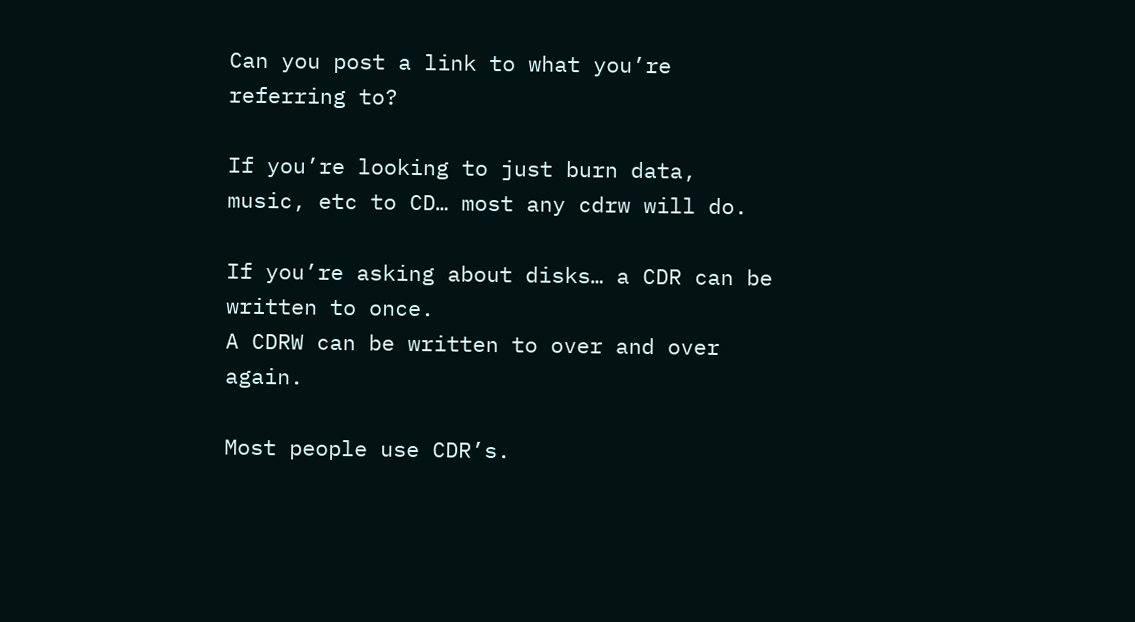Can you post a link to what you’re referring to?

If you’re looking to just burn data, music, etc to CD… most any cdrw will do.

If you’re asking about disks… a CDR can be written to once.
A CDRW can be written to over and over again.

Most people use CDR’s.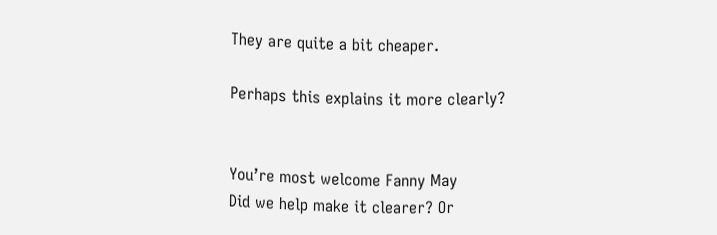They are quite a bit cheaper.

Perhaps this explains it more clearly?


You’re most welcome Fanny May
Did we help make it clearer? Or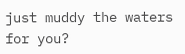just muddy the waters for you?